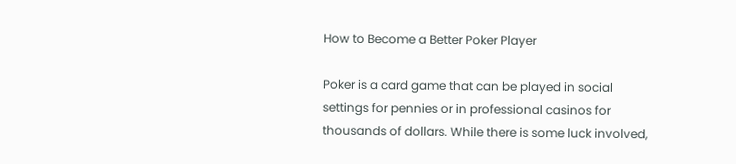How to Become a Better Poker Player

Poker is a card game that can be played in social settings for pennies or in professional casinos for thousands of dollars. While there is some luck involved,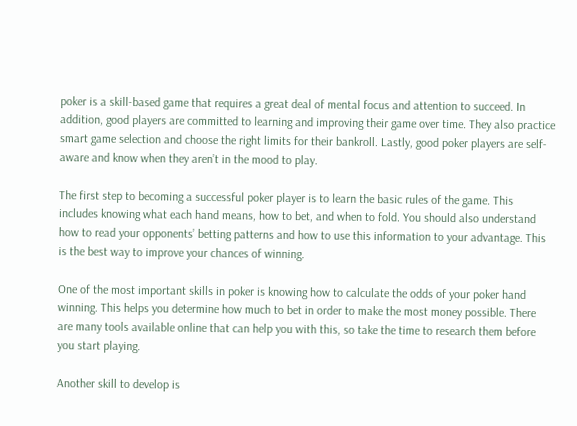poker is a skill-based game that requires a great deal of mental focus and attention to succeed. In addition, good players are committed to learning and improving their game over time. They also practice smart game selection and choose the right limits for their bankroll. Lastly, good poker players are self-aware and know when they aren’t in the mood to play.

The first step to becoming a successful poker player is to learn the basic rules of the game. This includes knowing what each hand means, how to bet, and when to fold. You should also understand how to read your opponents’ betting patterns and how to use this information to your advantage. This is the best way to improve your chances of winning.

One of the most important skills in poker is knowing how to calculate the odds of your poker hand winning. This helps you determine how much to bet in order to make the most money possible. There are many tools available online that can help you with this, so take the time to research them before you start playing.

Another skill to develop is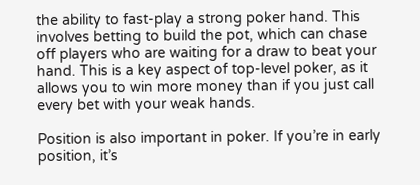the ability to fast-play a strong poker hand. This involves betting to build the pot, which can chase off players who are waiting for a draw to beat your hand. This is a key aspect of top-level poker, as it allows you to win more money than if you just call every bet with your weak hands.

Position is also important in poker. If you’re in early position, it’s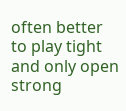often better to play tight and only open strong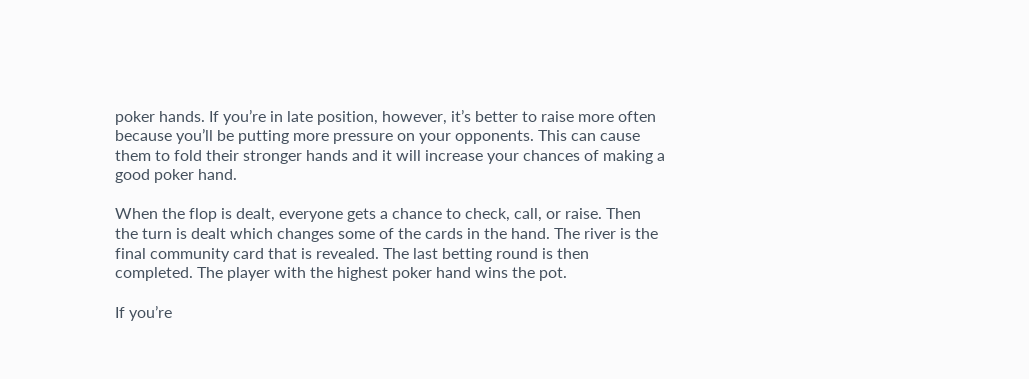poker hands. If you’re in late position, however, it’s better to raise more often because you’ll be putting more pressure on your opponents. This can cause them to fold their stronger hands and it will increase your chances of making a good poker hand.

When the flop is dealt, everyone gets a chance to check, call, or raise. Then the turn is dealt which changes some of the cards in the hand. The river is the final community card that is revealed. The last betting round is then completed. The player with the highest poker hand wins the pot.

If you’re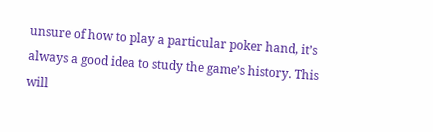unsure of how to play a particular poker hand, it’s always a good idea to study the game’s history. This will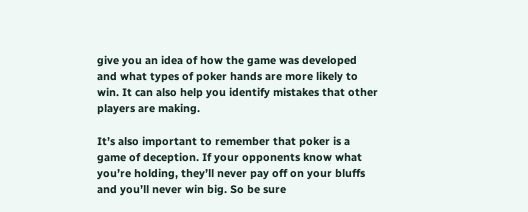give you an idea of how the game was developed and what types of poker hands are more likely to win. It can also help you identify mistakes that other players are making.

It’s also important to remember that poker is a game of deception. If your opponents know what you’re holding, they’ll never pay off on your bluffs and you’ll never win big. So be sure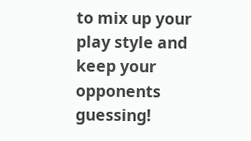to mix up your play style and keep your opponents guessing!